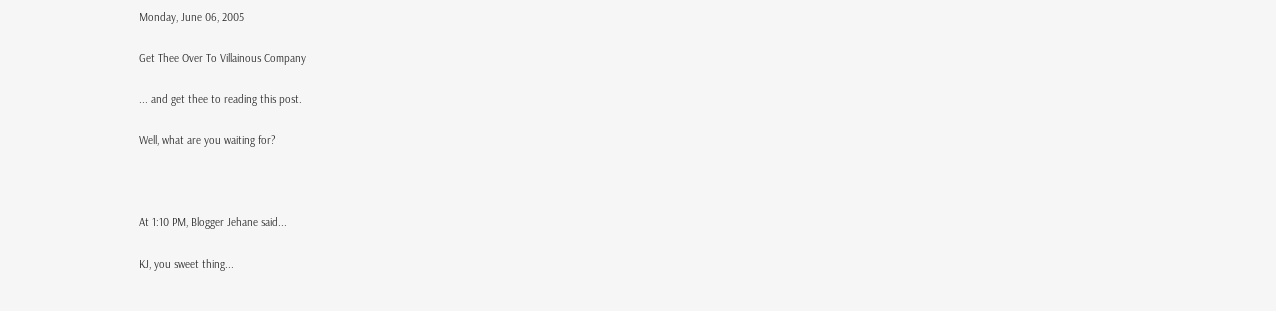Monday, June 06, 2005

Get Thee Over To Villainous Company

... and get thee to reading this post.

Well, what are you waiting for?



At 1:10 PM, Blogger Jehane said...

KJ, you sweet thing...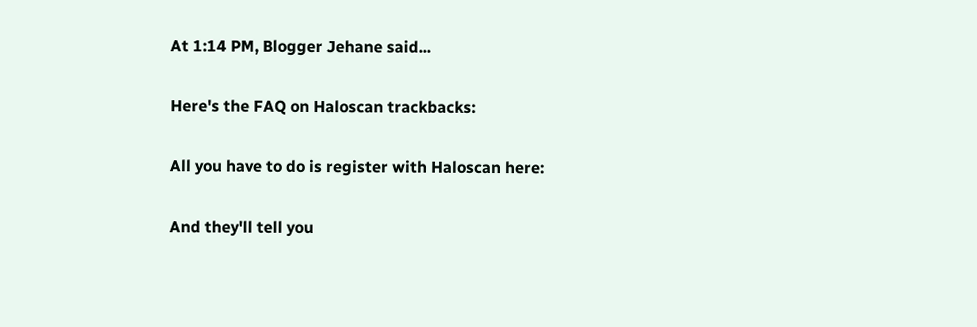At 1:14 PM, Blogger Jehane said...

Here's the FAQ on Haloscan trackbacks:

All you have to do is register with Haloscan here:

And they'll tell you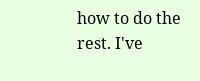how to do the rest. I've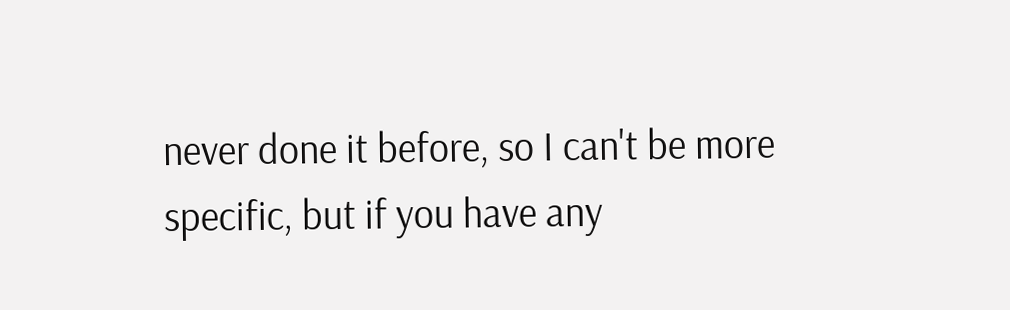never done it before, so I can't be more specific, but if you have any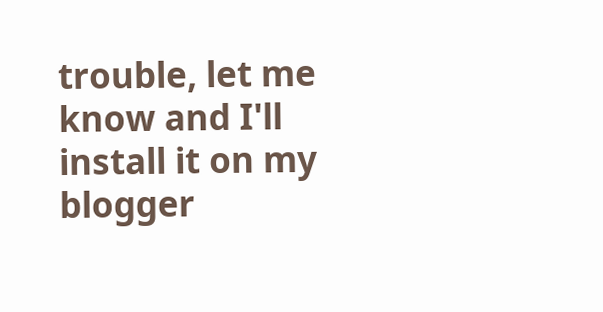trouble, let me know and I'll install it on my blogger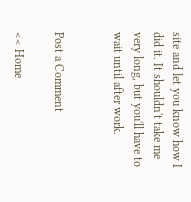site and let you know how I did it. It shouldn't take me very long, but you'll have to wait until after work.


Post a Comment

<< Home